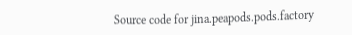Source code for jina.peapods.pods.factory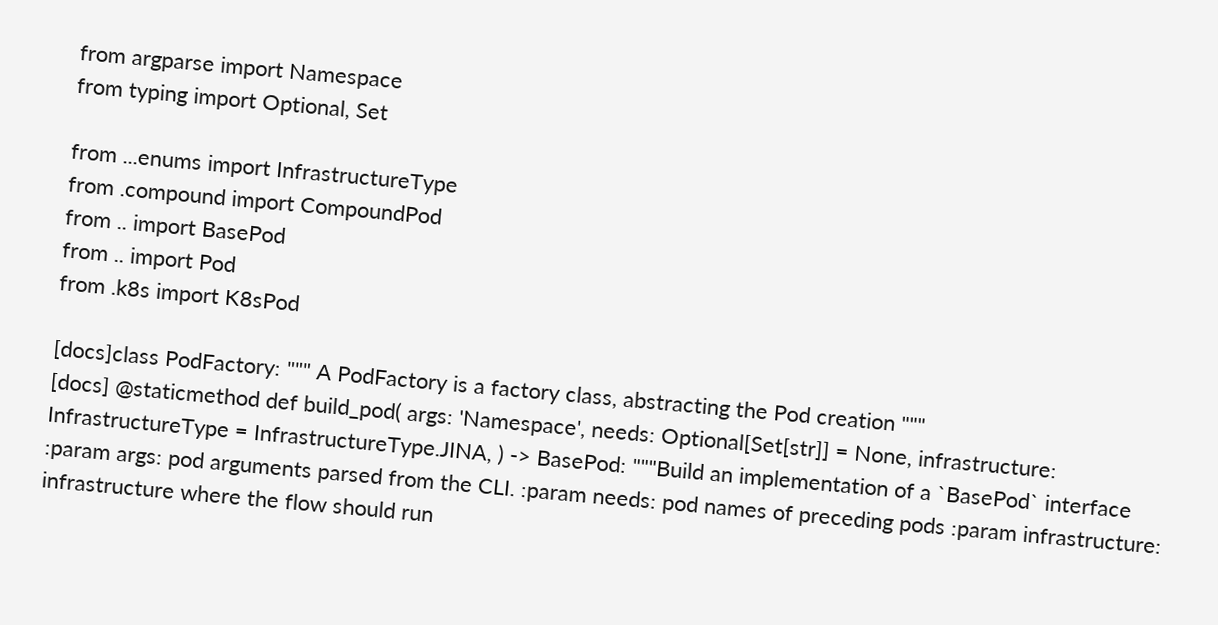from argparse import Namespace
from typing import Optional, Set

from ...enums import InfrastructureType
from .compound import CompoundPod
from .. import BasePod
from .. import Pod
from .k8s import K8sPod

[docs]class PodFactory: """ A PodFactory is a factory class, abstracting the Pod creation """
[docs] @staticmethod def build_pod( args: 'Namespace', needs: Optional[Set[str]] = None, infrastructure: InfrastructureType = InfrastructureType.JINA, ) -> BasePod: """Build an implementation of a `BasePod` interface :param args: pod arguments parsed from the CLI. :param needs: pod names of preceding pods :param infrastructure: infrastructure where the flow should run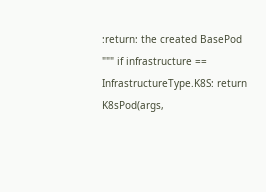:return: the created BasePod """ if infrastructure == InfrastructureType.K8S: return K8sPod(args,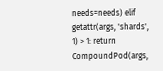needs=needs) elif getattr(args, 'shards', 1) > 1: return CompoundPod(args,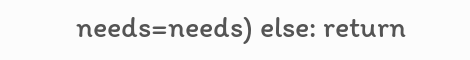needs=needs) else: return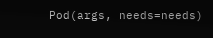Pod(args, needs=needs)